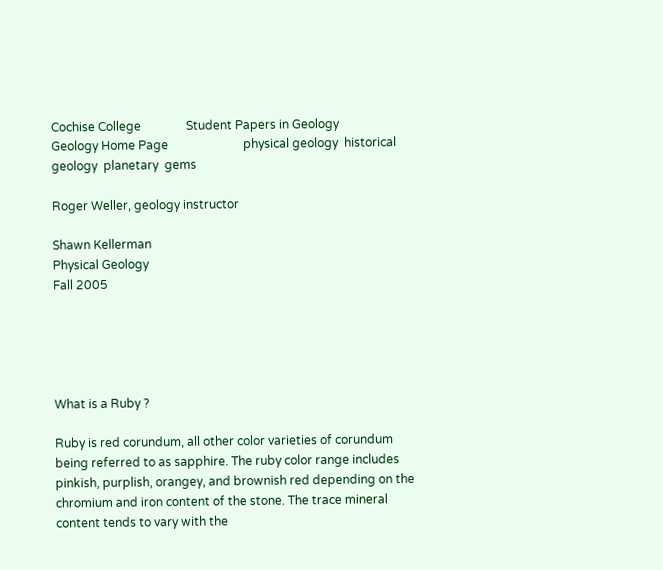Cochise College               Student Papers in Geology
Geology Home Page                         physical geology  historical geology  planetary  gems

Roger Weller, geology instructor

Shawn Kellerman
Physical Geology
Fall 2005





What is a Ruby ?

Ruby is red corundum, all other color varieties of corundum being referred to as sapphire. The ruby color range includes pinkish, purplish, orangey, and brownish red depending on the chromium and iron content of the stone. The trace mineral content tends to vary with the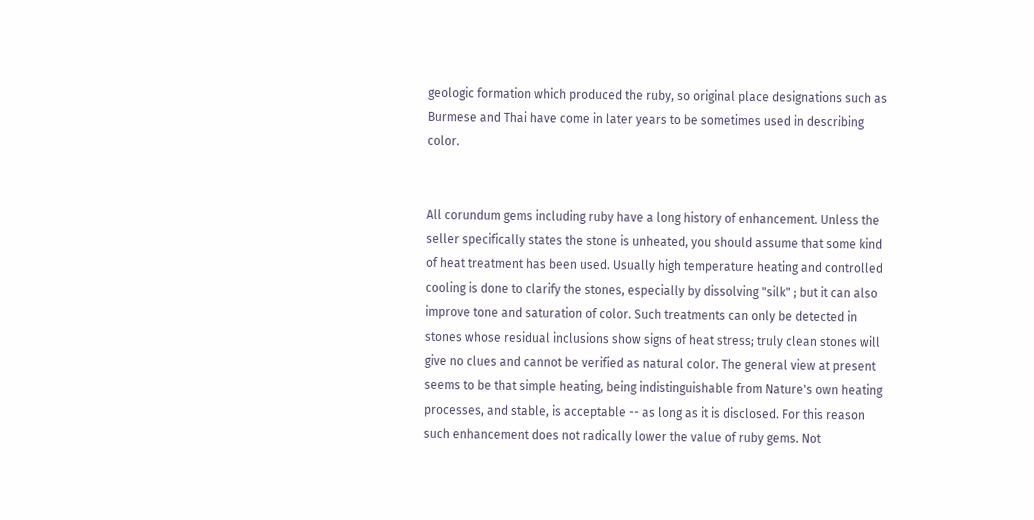geologic formation which produced the ruby, so original place designations such as Burmese and Thai have come in later years to be sometimes used in describing color.


All corundum gems including ruby have a long history of enhancement. Unless the seller specifically states the stone is unheated, you should assume that some kind of heat treatment has been used. Usually high temperature heating and controlled cooling is done to clarify the stones, especially by dissolving "silk" ; but it can also improve tone and saturation of color. Such treatments can only be detected in stones whose residual inclusions show signs of heat stress; truly clean stones will give no clues and cannot be verified as natural color. The general view at present seems to be that simple heating, being indistinguishable from Nature's own heating processes, and stable, is acceptable -- as long as it is disclosed. For this reason such enhancement does not radically lower the value of ruby gems. Not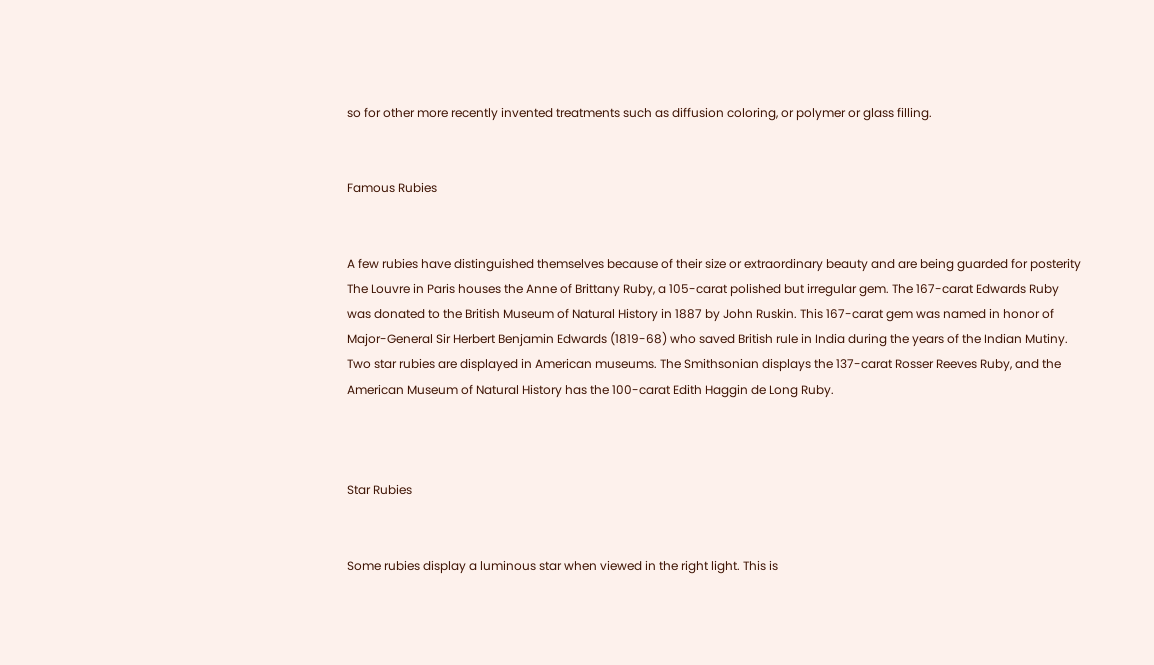so for other more recently invented treatments such as diffusion coloring, or polymer or glass filling.


Famous Rubies


A few rubies have distinguished themselves because of their size or extraordinary beauty and are being guarded for posterity The Louvre in Paris houses the Anne of Brittany Ruby, a 105-carat polished but irregular gem. The 167-carat Edwards Ruby was donated to the British Museum of Natural History in 1887 by John Ruskin. This 167-carat gem was named in honor of Major-General Sir Herbert Benjamin Edwards (1819-68) who saved British rule in India during the years of the Indian Mutiny. Two star rubies are displayed in American museums. The Smithsonian displays the 137-carat Rosser Reeves Ruby, and the American Museum of Natural History has the 100-carat Edith Haggin de Long Ruby.



Star Rubies


Some rubies display a luminous star when viewed in the right light. This is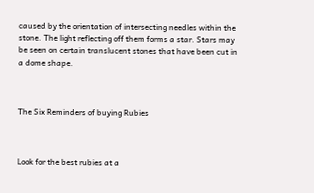caused by the orientation of intersecting needles within the stone. The light reflecting off them forms a star. Stars may be seen on certain translucent stones that have been cut in a dome shape.



The Six Reminders of buying Rubies



Look for the best rubies at a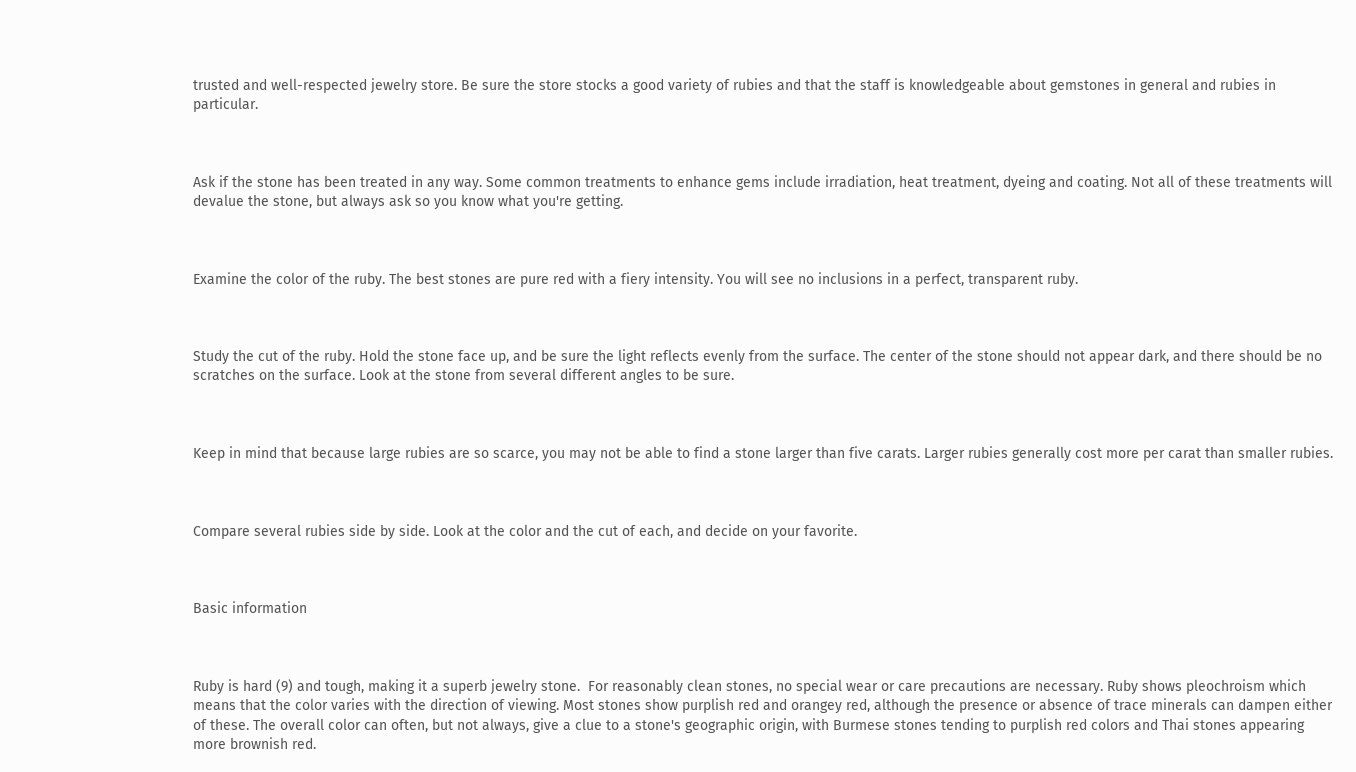trusted and well-respected jewelry store. Be sure the store stocks a good variety of rubies and that the staff is knowledgeable about gemstones in general and rubies in particular.



Ask if the stone has been treated in any way. Some common treatments to enhance gems include irradiation, heat treatment, dyeing and coating. Not all of these treatments will devalue the stone, but always ask so you know what you're getting.



Examine the color of the ruby. The best stones are pure red with a fiery intensity. You will see no inclusions in a perfect, transparent ruby.



Study the cut of the ruby. Hold the stone face up, and be sure the light reflects evenly from the surface. The center of the stone should not appear dark, and there should be no scratches on the surface. Look at the stone from several different angles to be sure.



Keep in mind that because large rubies are so scarce, you may not be able to find a stone larger than five carats. Larger rubies generally cost more per carat than smaller rubies.



Compare several rubies side by side. Look at the color and the cut of each, and decide on your favorite.



Basic information



Ruby is hard (9) and tough, making it a superb jewelry stone.  For reasonably clean stones, no special wear or care precautions are necessary. Ruby shows pleochroism which means that the color varies with the direction of viewing. Most stones show purplish red and orangey red, although the presence or absence of trace minerals can dampen either of these. The overall color can often, but not always, give a clue to a stone's geographic origin, with Burmese stones tending to purplish red colors and Thai stones appearing more brownish red.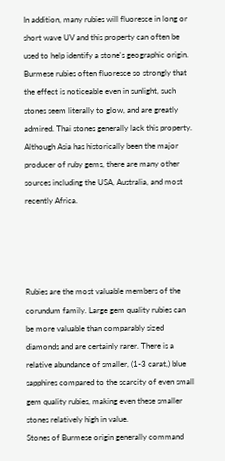In addition, many rubies will fluoresce in long or short wave UV and this property can often be used to help identify a stone's geographic origin. Burmese rubies often fluoresce so strongly that the effect is noticeable even in sunlight, such stones seem literally to glow, and are greatly admired. Thai stones generally lack this property. Although Asia has historically been the major producer of ruby gems, there are many other sources including the USA, Australia, and most recently Africa.




Rubies are the most valuable members of the corundum family. Large gem quality rubies can be more valuable than comparably sized diamonds and are certainly rarer. There is a relative abundance of smaller, (1-3 carat,) blue sapphires compared to the scarcity of even small gem quality rubies, making even these smaller stones relatively high in value.
Stones of Burmese origin generally command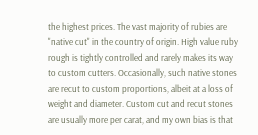the highest prices. The vast majority of rubies are "native cut" in the country of origin. High value ruby rough is tightly controlled and rarely makes its way to custom cutters. Occasionally, such native stones are recut to custom proportions, albeit at a loss of weight and diameter. Custom cut and recut stones are usually more per carat, and my own bias is that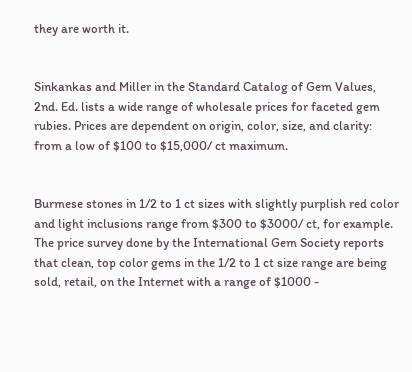they are worth it.


Sinkankas and Miller in the Standard Catalog of Gem Values, 2nd. Ed. lists a wide range of wholesale prices for faceted gem rubies. Prices are dependent on origin, color, size, and clarity: from a low of $100 to $15,000/ ct maximum.


Burmese stones in 1/2 to 1 ct sizes with slightly purplish red color and light inclusions range from $300 to $3000/ ct, for example. The price survey done by the International Gem Society reports that clean, top color gems in the 1/2 to 1 ct size range are being sold, retail, on the Internet with a range of $1000 -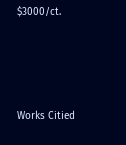$3000/ct.




Works Citied